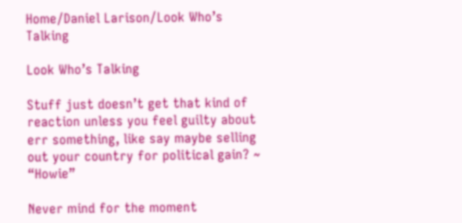Home/Daniel Larison/Look Who’s Talking

Look Who’s Talking

Stuff just doesn’t get that kind of reaction unless you feel guilty about err something, like say maybe selling out your country for political gain? ~ “Howie”

Never mind for the moment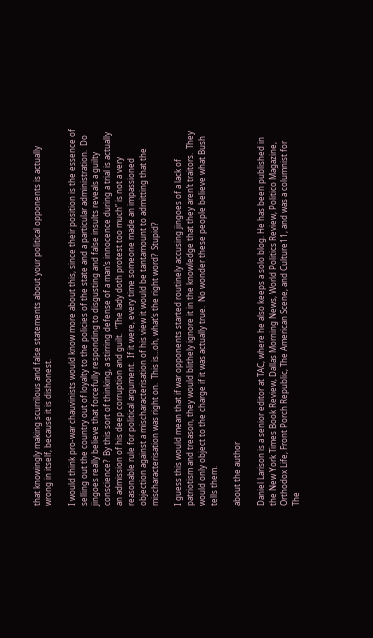that knowingly making scurrilous and false statements about your political opponents is actually wrong in itself, because it is dishonest.

I would think pro-war chauvinists would know more about this, since their position is the essence of selling out the country out of loyalty to the policies of the state and a particular administration.  Do jingoes really believe that forcefully responding to disgusting and false insults reveals a guilty conscience?  By this sort of thinking, a stirring defense of a man’s innocence during a trial is actually an admission of his deep corruption and guilt.  “The lady doth protest too much” is not a very reasonable rule for political argument.  If it were, every time someone made an impassioned objection against a mischaracterisation of his view it would be tantamount to admitting that the mischaracterisation was right on.  This is…oh, what’s the right word?  Stupid?

I guess this would mean that if war opponents started routinely accusing jingoes of a lack of patriotism and treason, they would blithely ignore it in the knowledge that they aren’t traitors.  They would only object to the charge if it was actually true.  No wonder these people believe what Bush tells them.

about the author

Daniel Larison is a senior editor at TAC, where he also keeps a solo blog. He has been published in the New York Times Book Review, Dallas Morning News, World Politics Review, Politico Magazine, Orthodox Life, Front Porch Republic, The American Scene, and Culture11, and was a columnist for The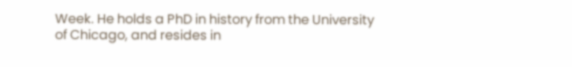Week. He holds a PhD in history from the University of Chicago, and resides in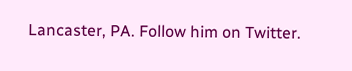Lancaster, PA. Follow him on Twitter.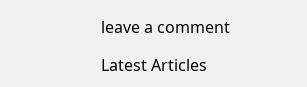leave a comment

Latest Articles